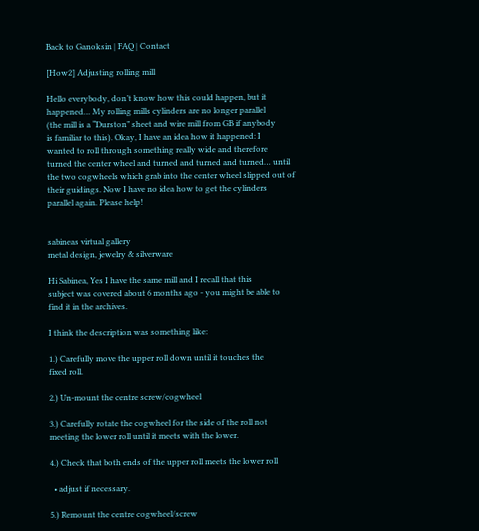Back to Ganoksin | FAQ | Contact

[How2] Adjusting rolling mill

Hello everybody, don’t know how this could happen, but it
happened… My rolling mills cylinders are no longer parallel
(the mill is a “Durston” sheet and wire mill from GB if anybody
is familiar to this). Okay, I have an idea how it happened: I
wanted to roll through something really wide and therefore
turned the center wheel and turned and turned and turned… until
the two cogwheels which grab into the center wheel slipped out of
their guidings. Now I have no idea how to get the cylinders
parallel again. Please help!


sabineas virtual gallery
metal design, jewelry & silverware

Hi Sabinea, Yes I have the same mill and I recall that this
subject was covered about 6 months ago - you might be able to
find it in the archives.

I think the description was something like:

1.) Carefully move the upper roll down until it touches the
fixed roll.

2.) Un-mount the centre screw/cogwheel

3.) Carefully rotate the cogwheel for the side of the roll not
meeting the lower roll until it meets with the lower.

4.) Check that both ends of the upper roll meets the lower roll

  • adjust if necessary.

5.) Remount the centre cogwheel/screw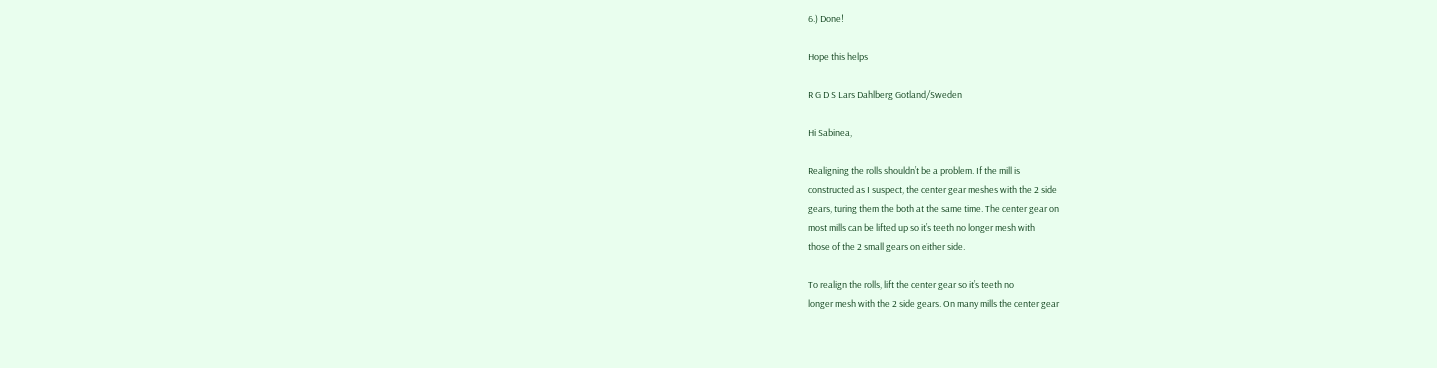6.) Done!

Hope this helps

R G D S Lars Dahlberg Gotland/Sweden

Hi Sabinea,

Realigning the rolls shouldn’t be a problem. If the mill is
constructed as I suspect, the center gear meshes with the 2 side
gears, turing them the both at the same time. The center gear on
most mills can be lifted up so it’s teeth no longer mesh with
those of the 2 small gears on either side.

To realign the rolls, lift the center gear so it’s teeth no
longer mesh with the 2 side gears. On many mills the center gear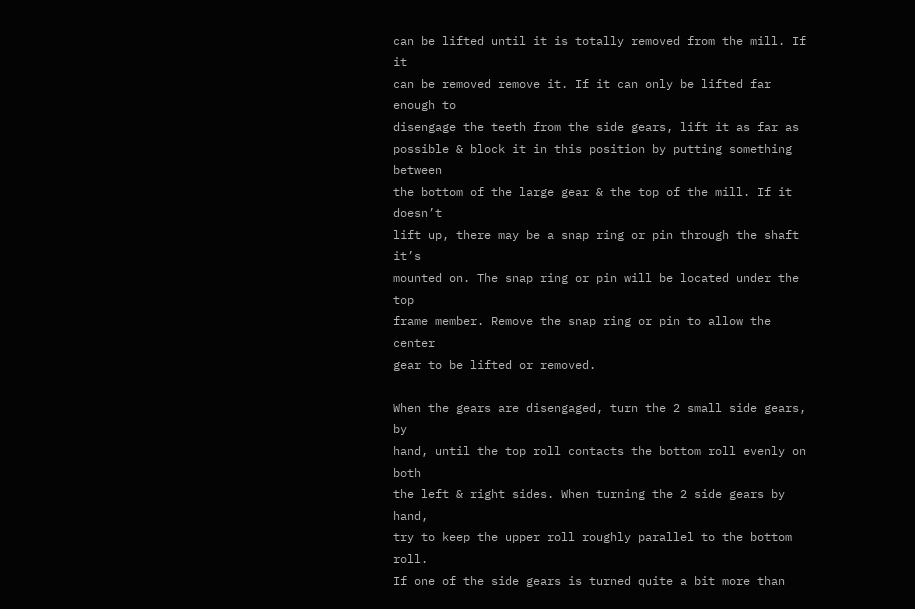can be lifted until it is totally removed from the mill. If it
can be removed remove it. If it can only be lifted far enough to
disengage the teeth from the side gears, lift it as far as
possible & block it in this position by putting something between
the bottom of the large gear & the top of the mill. If it doesn’t
lift up, there may be a snap ring or pin through the shaft it’s
mounted on. The snap ring or pin will be located under the top
frame member. Remove the snap ring or pin to allow the center
gear to be lifted or removed.

When the gears are disengaged, turn the 2 small side gears, by
hand, until the top roll contacts the bottom roll evenly on both
the left & right sides. When turning the 2 side gears by hand,
try to keep the upper roll roughly parallel to the bottom roll.
If one of the side gears is turned quite a bit more than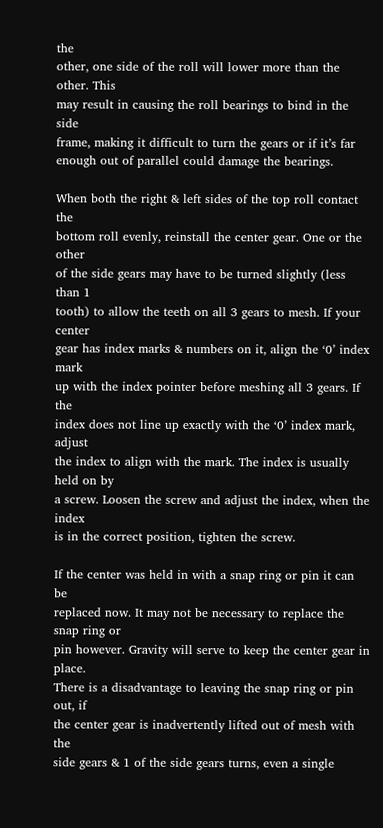the
other, one side of the roll will lower more than the other. This
may result in causing the roll bearings to bind in the side
frame, making it difficult to turn the gears or if it’s far
enough out of parallel could damage the bearings.

When both the right & left sides of the top roll contact the
bottom roll evenly, reinstall the center gear. One or the other
of the side gears may have to be turned slightly (less than 1
tooth) to allow the teeth on all 3 gears to mesh. If your center
gear has index marks & numbers on it, align the ‘0’ index mark
up with the index pointer before meshing all 3 gears. If the
index does not line up exactly with the ‘0’ index mark, adjust
the index to align with the mark. The index is usually held on by
a screw. Loosen the screw and adjust the index, when the index
is in the correct position, tighten the screw.

If the center was held in with a snap ring or pin it can be
replaced now. It may not be necessary to replace the snap ring or
pin however. Gravity will serve to keep the center gear in place.
There is a disadvantage to leaving the snap ring or pin out, if
the center gear is inadvertently lifted out of mesh with the
side gears & 1 of the side gears turns, even a single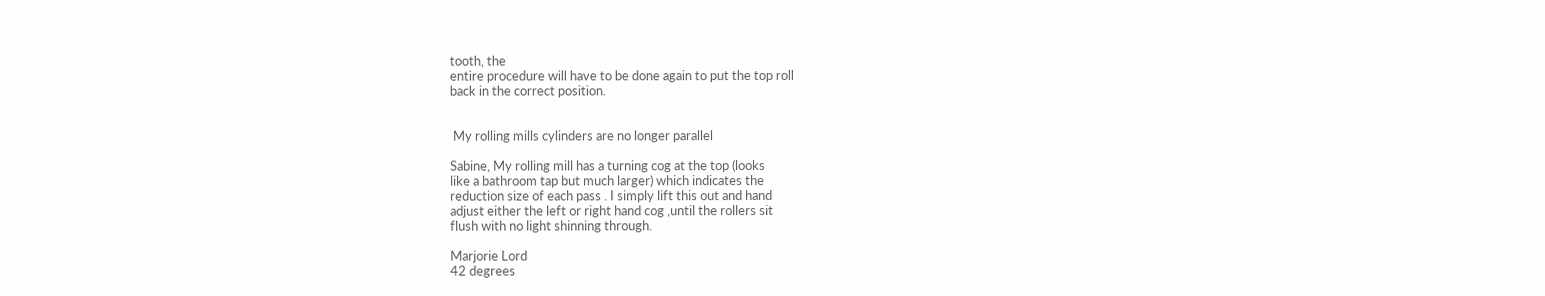tooth, the
entire procedure will have to be done again to put the top roll
back in the correct position.


 My rolling mills cylinders are no longer parallel

Sabine, My rolling mill has a turning cog at the top (looks
like a bathroom tap but much larger) which indicates the
reduction size of each pass . I simply lift this out and hand
adjust either the left or right hand cog ,until the rollers sit
flush with no light shinning through.

Marjorie Lord
42 degrees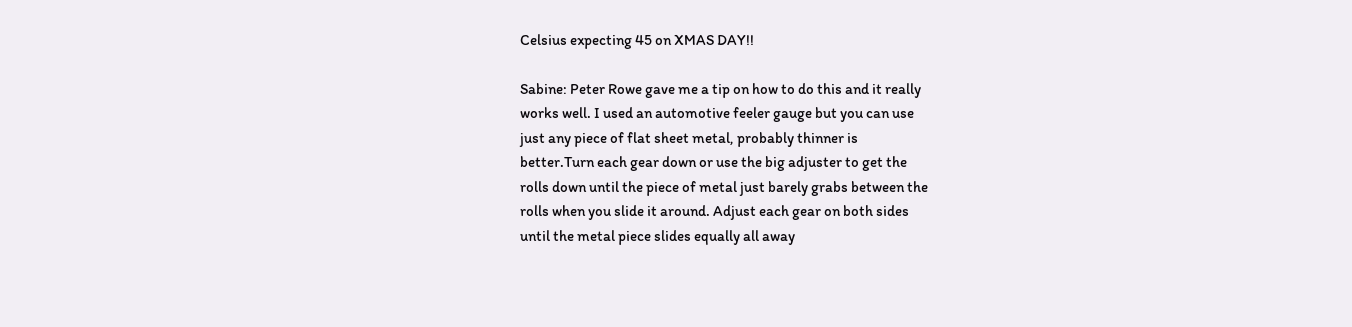Celsius expecting 45 on XMAS DAY!!

Sabine: Peter Rowe gave me a tip on how to do this and it really
works well. I used an automotive feeler gauge but you can use
just any piece of flat sheet metal, probably thinner is
better.Turn each gear down or use the big adjuster to get the
rolls down until the piece of metal just barely grabs between the
rolls when you slide it around. Adjust each gear on both sides
until the metal piece slides equally all away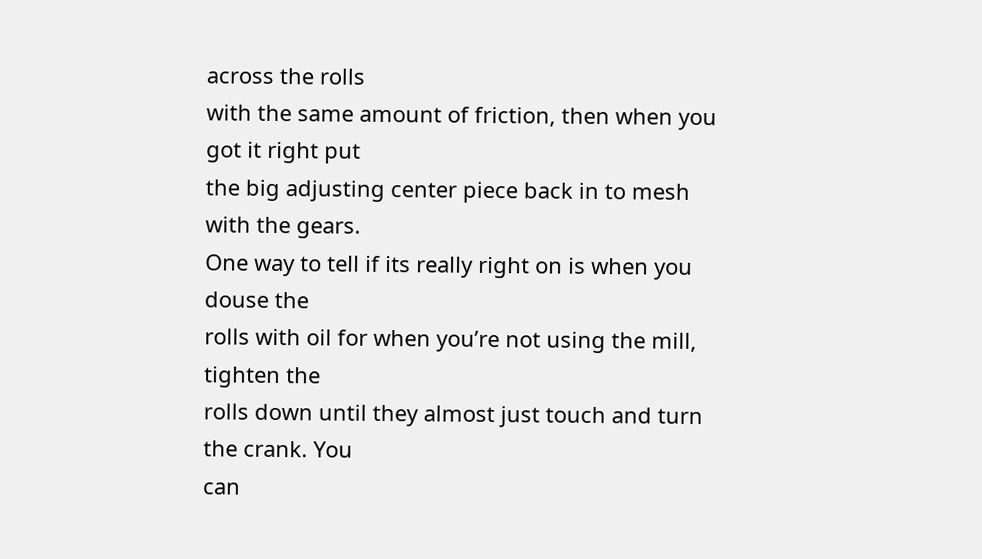across the rolls
with the same amount of friction, then when you got it right put
the big adjusting center piece back in to mesh with the gears.
One way to tell if its really right on is when you douse the
rolls with oil for when you’re not using the mill, tighten the
rolls down until they almost just touch and turn the crank. You
can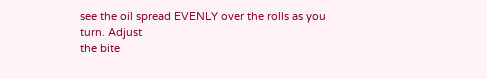see the oil spread EVENLY over the rolls as you turn. Adjust
the bite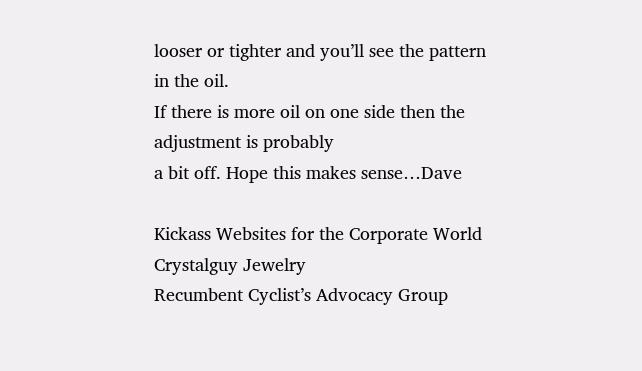looser or tighter and you’ll see the pattern in the oil.
If there is more oil on one side then the adjustment is probably
a bit off. Hope this makes sense…Dave

Kickass Websites for the Corporate World
Crystalguy Jewelry
Recumbent Cyclist’s Advocacy Group